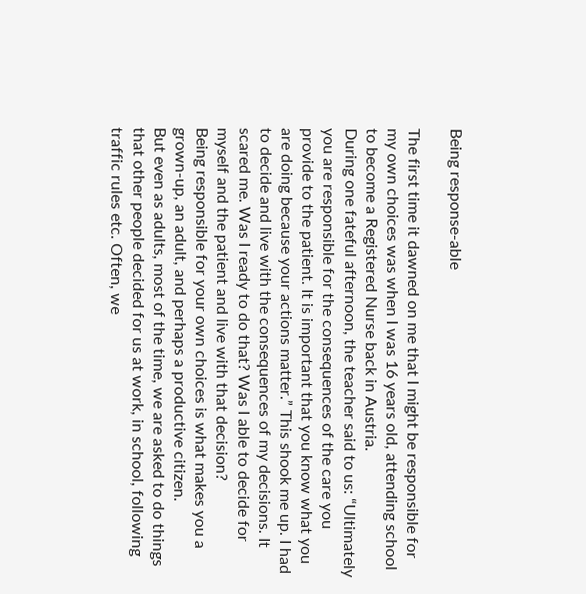Being response-able

The first time it dawned on me that I might be responsible for my own choices was when I was 16 years old, attending school to become a Registered Nurse back in Austria.
During one fateful afternoon, the teacher said to us: “Ultimately you are responsible for the consequences of the care you provide to the patient. It is important that you know what you are doing because your actions matter.” This shook me up. I had to decide and live with the consequences of my decisions. It scared me. Was I ready to do that? Was I able to decide for myself and the patient and live with that decision?
Being responsible for your own choices is what makes you a grown-up, an adult, and perhaps a productive citizen.
But even as adults, most of the time, we are asked to do things that other people decided for us at work, in school, following traffic rules etc. Often, we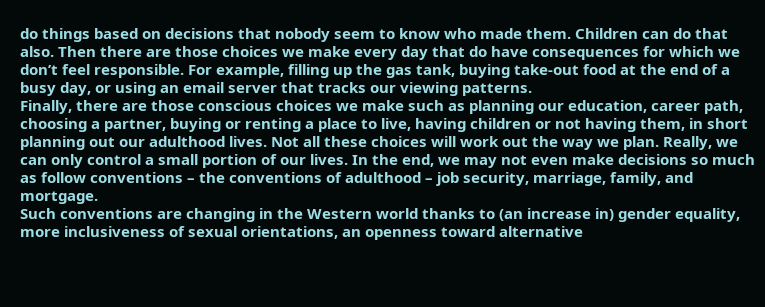do things based on decisions that nobody seem to know who made them. Children can do that also. Then there are those choices we make every day that do have consequences for which we don’t feel responsible. For example, filling up the gas tank, buying take-out food at the end of a busy day, or using an email server that tracks our viewing patterns.
Finally, there are those conscious choices we make such as planning our education, career path, choosing a partner, buying or renting a place to live, having children or not having them, in short planning out our adulthood lives. Not all these choices will work out the way we plan. Really, we can only control a small portion of our lives. In the end, we may not even make decisions so much as follow conventions – the conventions of adulthood – job security, marriage, family, and mortgage.
Such conventions are changing in the Western world thanks to (an increase in) gender equality, more inclusiveness of sexual orientations, an openness toward alternative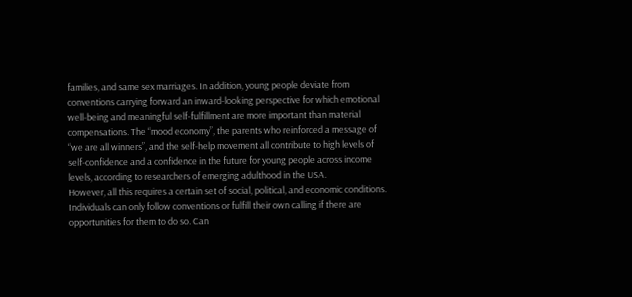families, and same sex marriages. In addition, young people deviate from conventions carrying forward an inward-looking perspective for which emotional well-being and meaningful self-fulfillment are more important than material compensations. The “mood economy”, the parents who reinforced a message of “we are all winners”, and the self-help movement all contribute to high levels of self-confidence and a confidence in the future for young people across income levels, according to researchers of emerging adulthood in the USA.
However, all this requires a certain set of social, political, and economic conditions. Individuals can only follow conventions or fulfill their own calling if there are opportunities for them to do so. Can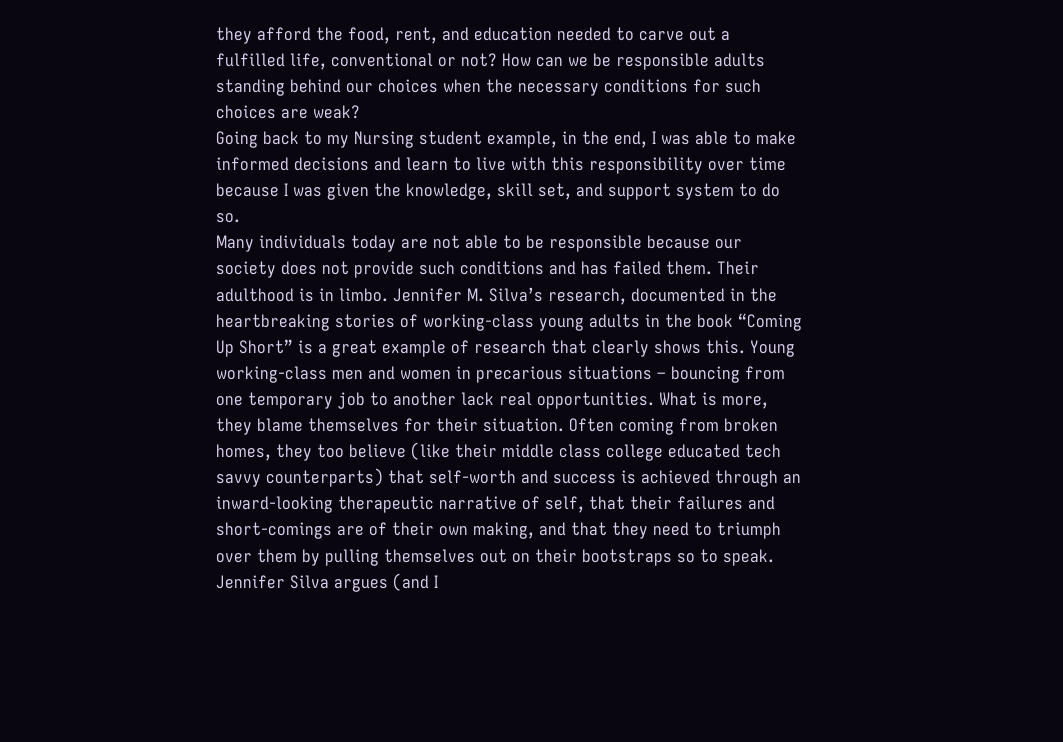they afford the food, rent, and education needed to carve out a fulfilled life, conventional or not? How can we be responsible adults standing behind our choices when the necessary conditions for such choices are weak?
Going back to my Nursing student example, in the end, I was able to make informed decisions and learn to live with this responsibility over time because I was given the knowledge, skill set, and support system to do so.
Many individuals today are not able to be responsible because our society does not provide such conditions and has failed them. Their adulthood is in limbo. Jennifer M. Silva’s research, documented in the heartbreaking stories of working-class young adults in the book “Coming Up Short” is a great example of research that clearly shows this. Young working-class men and women in precarious situations – bouncing from one temporary job to another lack real opportunities. What is more, they blame themselves for their situation. Often coming from broken homes, they too believe (like their middle class college educated tech savvy counterparts) that self-worth and success is achieved through an inward-looking therapeutic narrative of self, that their failures and short-comings are of their own making, and that they need to triumph over them by pulling themselves out on their bootstraps so to speak.
Jennifer Silva argues (and I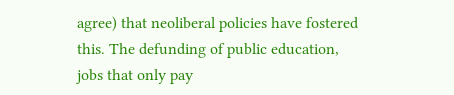agree) that neoliberal policies have fostered this. The defunding of public education, jobs that only pay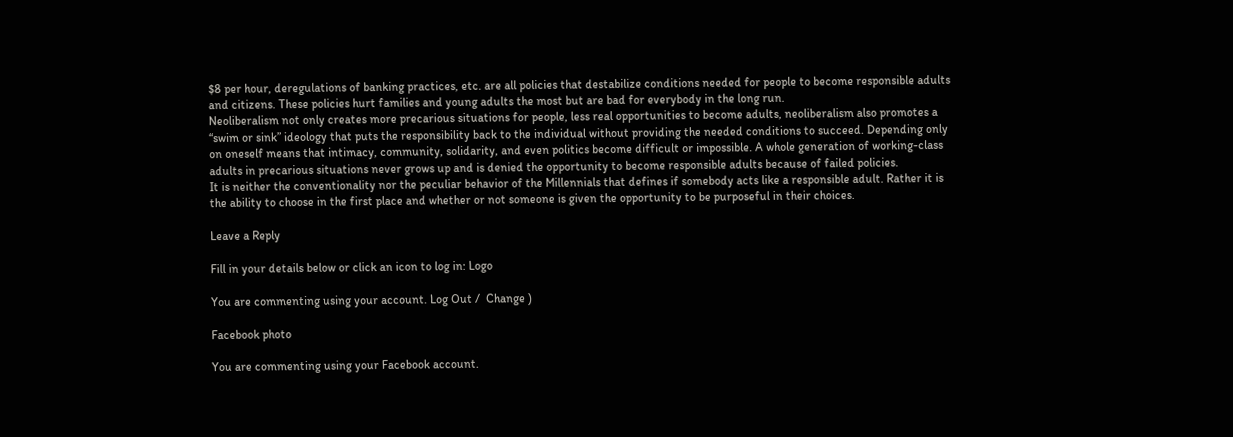$8 per hour, deregulations of banking practices, etc. are all policies that destabilize conditions needed for people to become responsible adults and citizens. These policies hurt families and young adults the most but are bad for everybody in the long run.
Neoliberalism not only creates more precarious situations for people, less real opportunities to become adults, neoliberalism also promotes a “swim or sink” ideology that puts the responsibility back to the individual without providing the needed conditions to succeed. Depending only on oneself means that intimacy, community, solidarity, and even politics become difficult or impossible. A whole generation of working-class adults in precarious situations never grows up and is denied the opportunity to become responsible adults because of failed policies.
It is neither the conventionality nor the peculiar behavior of the Millennials that defines if somebody acts like a responsible adult. Rather it is the ability to choose in the first place and whether or not someone is given the opportunity to be purposeful in their choices.

Leave a Reply

Fill in your details below or click an icon to log in: Logo

You are commenting using your account. Log Out /  Change )

Facebook photo

You are commenting using your Facebook account.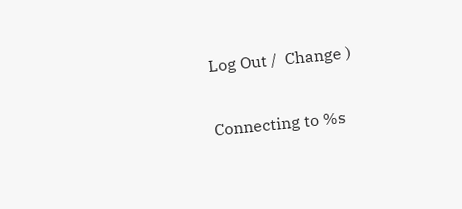Log Out /  Change )

Connecting to %s